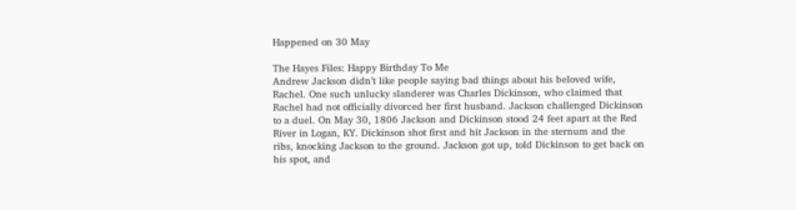Happened on 30 May

The Hayes Files: Happy Birthday To Me
Andrew Jackson didn’t like people saying bad things about his beloved wife, Rachel. One such unlucky slanderer was Charles Dickinson, who claimed that Rachel had not officially divorced her first husband. Jackson challenged Dickinson to a duel. On May 30, 1806 Jackson and Dickinson stood 24 feet apart at the Red River in Logan, KY. Dickinson shot first and hit Jackson in the sternum and the ribs, knocking Jackson to the ground. Jackson got up, told Dickinson to get back on his spot, and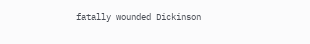fatally wounded Dickinson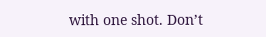with one shot. Don’t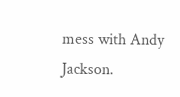mess with Andy Jackson.